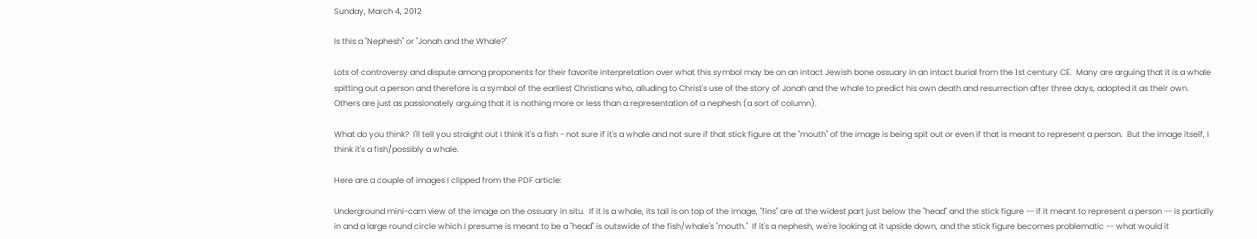Sunday, March 4, 2012

Is this a "Nephesh" or "Jonah and the Whale?"

Lots of controversy and dispute among proponents for their favorite interpretation over what this symbol may be on an intact Jewish bone ossuary in an intact burial from the 1st century CE.  Many are arguing that it is a whale spitting out a person and therefore is a symbol of the earliest Christians who, alluding to Christ's use of the story of Jonah and the whale to predict his own death and resurrection after three days, adopted it as their own.  Others are just as passionately arguing that it is nothing more or less than a representation of a nephesh (a sort of column).

What do you think?  I'll tell you straight out I think it's a fish - not sure if it's a whale and not sure if that stick figure at the "mouth" of the image is being spit out or even if that is meant to represent a person.  But the image itself, I think it's a fish/possibly a whale.

Here are a couple of images I clipped from the PDF article:

Underground mini-cam view of the image on the ossuary in situ.  If it is a whale, its tail is on top of the image, "fins" are at the widest part just below the "head" and the stick figure -- if it meant to represent a person -- is partially in and a large round circle which I presume is meant to be a "head" is outswide of the fish/whale's "mouth."  If it's a nephesh, we're looking at it upside down, and the stick figure becomes problematic -- what would it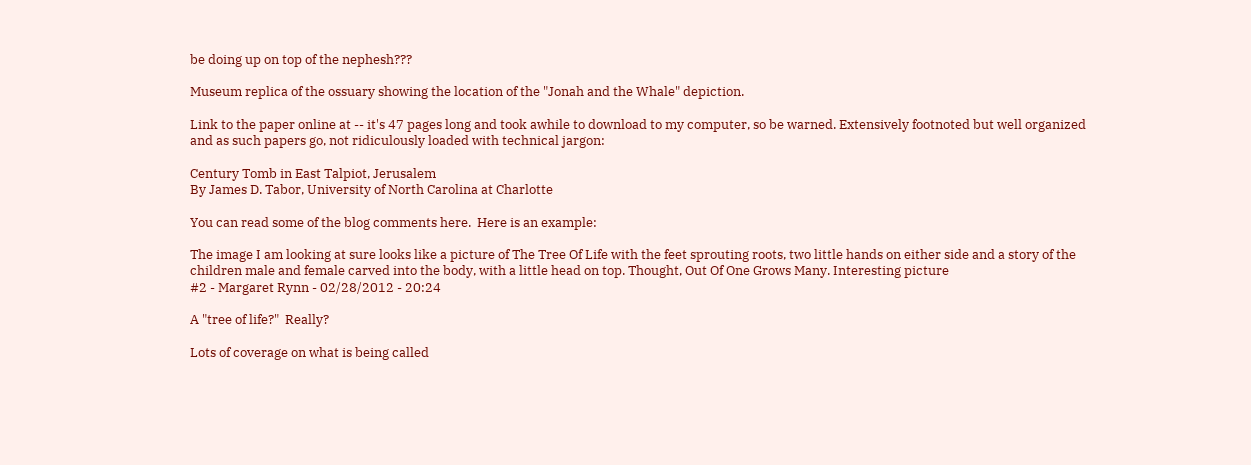be doing up on top of the nephesh???

Museum replica of the ossuary showing the location of the "Jonah and the Whale" depiction.

Link to the paper online at -- it's 47 pages long and took awhile to download to my computer, so be warned. Extensively footnoted but well organized and as such papers go, not ridiculously loaded with technical jargon:

Century Tomb in East Talpiot, Jerusalem
By James D. Tabor, University of North Carolina at Charlotte

You can read some of the blog comments here.  Here is an example:

The image I am looking at sure looks like a picture of The Tree Of Life with the feet sprouting roots, two little hands on either side and a story of the children male and female carved into the body, with a little head on top. Thought, Out Of One Grows Many. Interesting picture
#2 - Margaret Rynn - 02/28/2012 - 20:24

A "tree of life?"  Really?

Lots of coverage on what is being called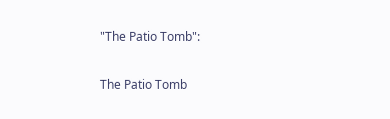"The Patio Tomb":

The Patio Tomb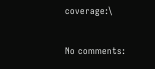coverage:\

No comments: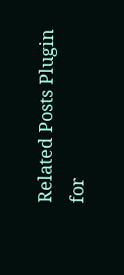Related Posts Plugin for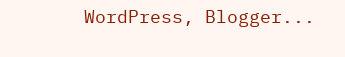WordPress, Blogger...